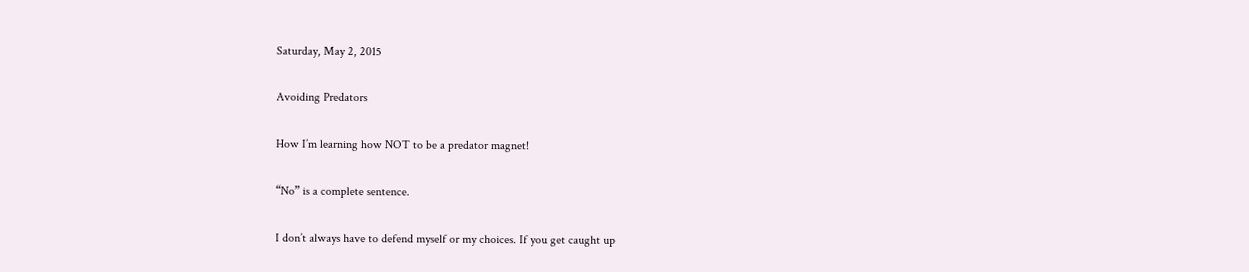Saturday, May 2, 2015

Avoiding Predators

How I’m learning how NOT to be a predator magnet!

“No” is a complete sentence.

I don’t always have to defend myself or my choices. If you get caught up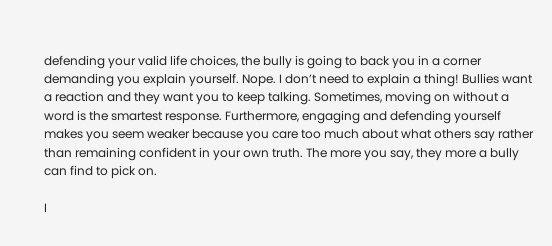defending your valid life choices, the bully is going to back you in a corner demanding you explain yourself. Nope. I don’t need to explain a thing! Bullies want a reaction and they want you to keep talking. Sometimes, moving on without a word is the smartest response. Furthermore, engaging and defending yourself makes you seem weaker because you care too much about what others say rather than remaining confident in your own truth. The more you say, they more a bully can find to pick on.

I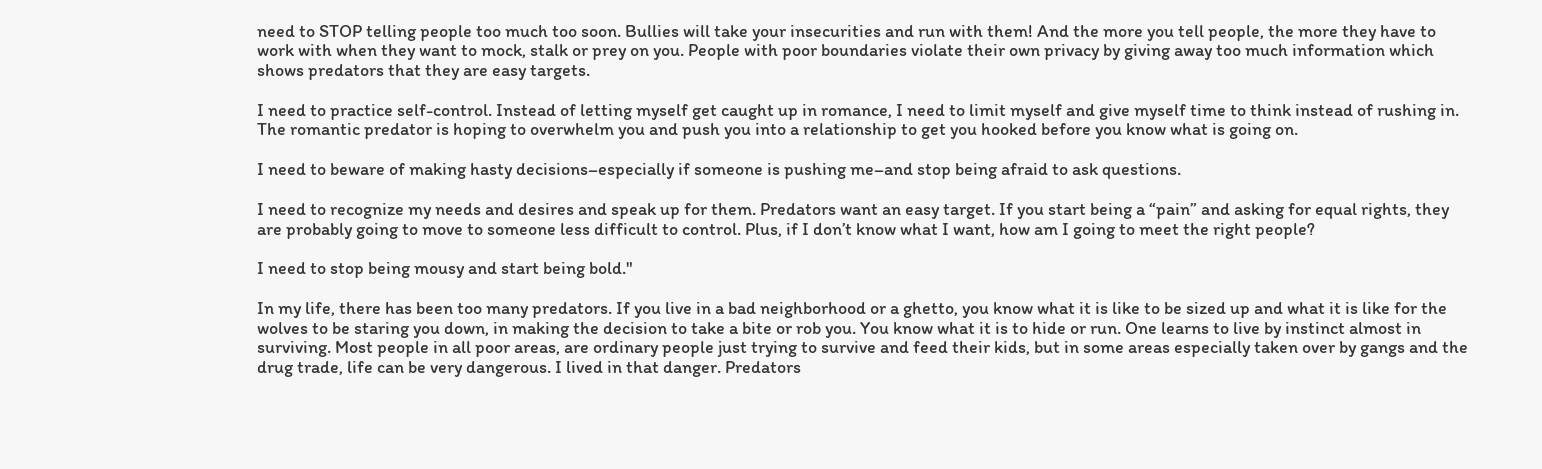need to STOP telling people too much too soon. Bullies will take your insecurities and run with them! And the more you tell people, the more they have to work with when they want to mock, stalk or prey on you. People with poor boundaries violate their own privacy by giving away too much information which shows predators that they are easy targets.

I need to practice self-control. Instead of letting myself get caught up in romance, I need to limit myself and give myself time to think instead of rushing in. The romantic predator is hoping to overwhelm you and push you into a relationship to get you hooked before you know what is going on.

I need to beware of making hasty decisions–especially if someone is pushing me–and stop being afraid to ask questions.

I need to recognize my needs and desires and speak up for them. Predators want an easy target. If you start being a “pain” and asking for equal rights, they are probably going to move to someone less difficult to control. Plus, if I don’t know what I want, how am I going to meet the right people?

I need to stop being mousy and start being bold."

In my life, there has been too many predators. If you live in a bad neighborhood or a ghetto, you know what it is like to be sized up and what it is like for the wolves to be staring you down, in making the decision to take a bite or rob you. You know what it is to hide or run. One learns to live by instinct almost in surviving. Most people in all poor areas, are ordinary people just trying to survive and feed their kids, but in some areas especially taken over by gangs and the drug trade, life can be very dangerous. I lived in that danger. Predators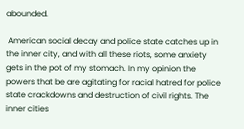abounded.

 American social decay and police state catches up in the inner city, and with all these riots, some anxiety gets in the pot of my stomach. In my opinion the powers that be are agitating for racial hatred for police state crackdowns and destruction of civil rights. The inner cities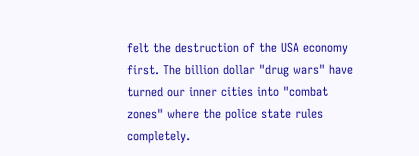felt the destruction of the USA economy first. The billion dollar "drug wars" have turned our inner cities into "combat zones" where the police state rules completely.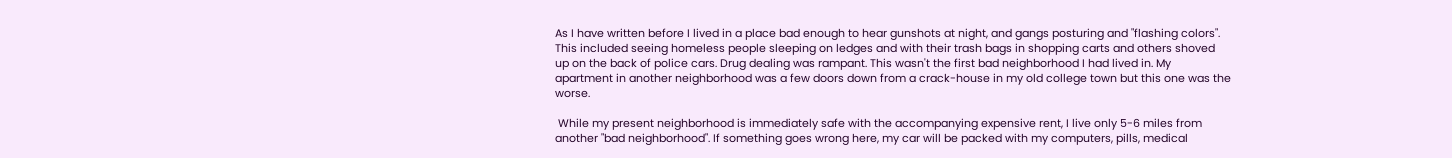As I have written before I lived in a place bad enough to hear gunshots at night, and gangs posturing and "flashing colors". This included seeing homeless people sleeping on ledges and with their trash bags in shopping carts and others shoved up on the back of police cars. Drug dealing was rampant. This wasn't the first bad neighborhood I had lived in. My apartment in another neighborhood was a few doors down from a crack-house in my old college town but this one was the worse.

 While my present neighborhood is immediately safe with the accompanying expensive rent, I live only 5-6 miles from another "bad neighborhood". If something goes wrong here, my car will be packed with my computers, pills, medical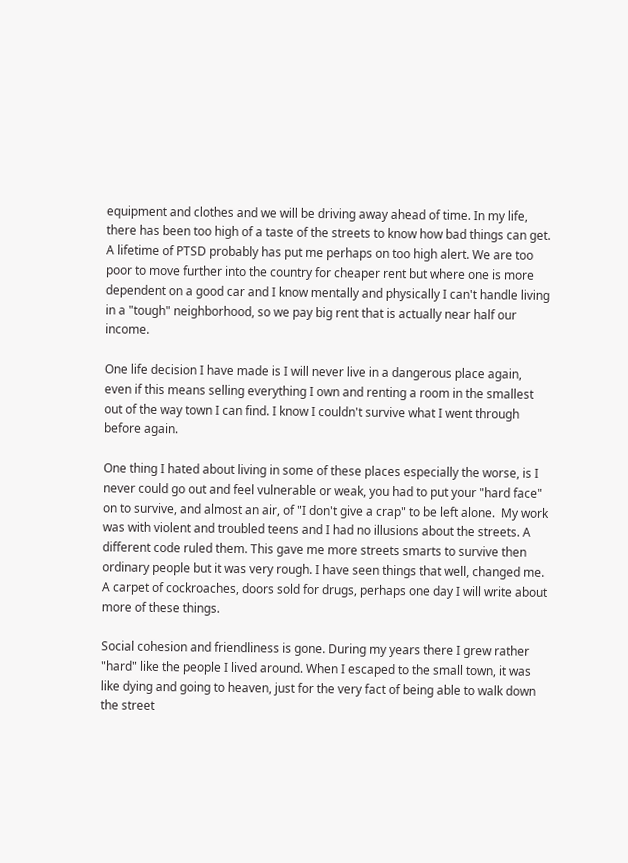equipment and clothes and we will be driving away ahead of time. In my life, there has been too high of a taste of the streets to know how bad things can get. A lifetime of PTSD probably has put me perhaps on too high alert. We are too poor to move further into the country for cheaper rent but where one is more dependent on a good car and I know mentally and physically I can't handle living in a "tough" neighborhood, so we pay big rent that is actually near half our income.

One life decision I have made is I will never live in a dangerous place again, even if this means selling everything I own and renting a room in the smallest out of the way town I can find. I know I couldn't survive what I went through before again.

One thing I hated about living in some of these places especially the worse, is I never could go out and feel vulnerable or weak, you had to put your "hard face" on to survive, and almost an air, of "I don't give a crap" to be left alone.  My work was with violent and troubled teens and I had no illusions about the streets. A different code ruled them. This gave me more streets smarts to survive then ordinary people but it was very rough. I have seen things that well, changed me. A carpet of cockroaches, doors sold for drugs, perhaps one day I will write about more of these things.

Social cohesion and friendliness is gone. During my years there I grew rather "hard" like the people I lived around. When I escaped to the small town, it was like dying and going to heaven, just for the very fact of being able to walk down the street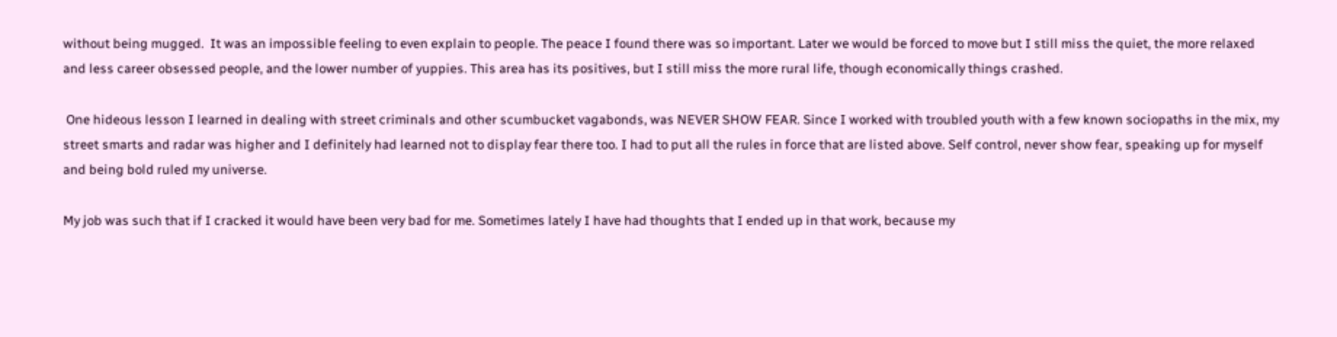without being mugged.  It was an impossible feeling to even explain to people. The peace I found there was so important. Later we would be forced to move but I still miss the quiet, the more relaxed and less career obsessed people, and the lower number of yuppies. This area has its positives, but I still miss the more rural life, though economically things crashed.

 One hideous lesson I learned in dealing with street criminals and other scumbucket vagabonds, was NEVER SHOW FEAR. Since I worked with troubled youth with a few known sociopaths in the mix, my street smarts and radar was higher and I definitely had learned not to display fear there too. I had to put all the rules in force that are listed above. Self control, never show fear, speaking up for myself and being bold ruled my universe.

My job was such that if I cracked it would have been very bad for me. Sometimes lately I have had thoughts that I ended up in that work, because my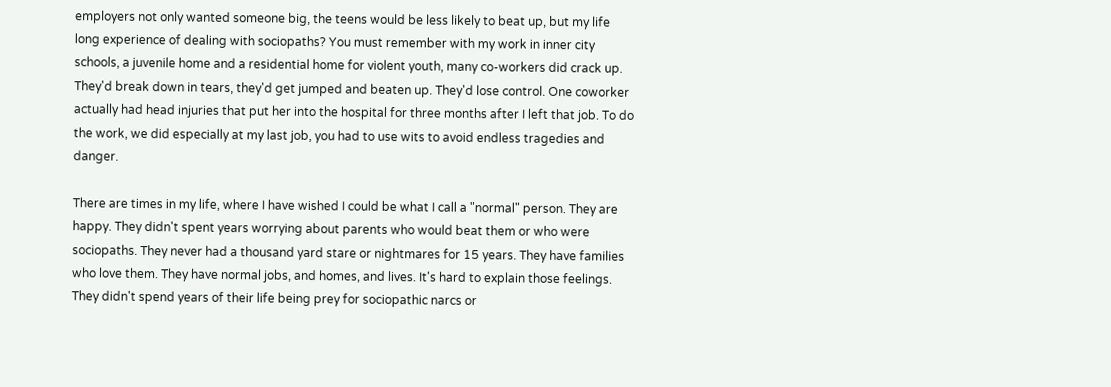employers not only wanted someone big, the teens would be less likely to beat up, but my life long experience of dealing with sociopaths? You must remember with my work in inner city schools, a juvenile home and a residential home for violent youth, many co-workers did crack up. They'd break down in tears, they'd get jumped and beaten up. They'd lose control. One coworker actually had head injuries that put her into the hospital for three months after I left that job. To do the work, we did especially at my last job, you had to use wits to avoid endless tragedies and danger.

There are times in my life, where I have wished I could be what I call a "normal" person. They are happy. They didn't spent years worrying about parents who would beat them or who were sociopaths. They never had a thousand yard stare or nightmares for 15 years. They have families who love them. They have normal jobs, and homes, and lives. It's hard to explain those feelings. They didn't spend years of their life being prey for sociopathic narcs or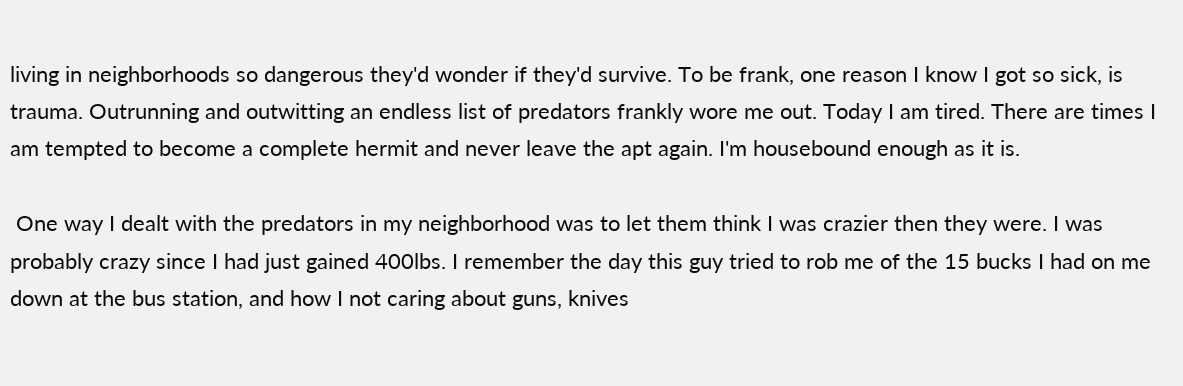living in neighborhoods so dangerous they'd wonder if they'd survive. To be frank, one reason I know I got so sick, is trauma. Outrunning and outwitting an endless list of predators frankly wore me out. Today I am tired. There are times I am tempted to become a complete hermit and never leave the apt again. I'm housebound enough as it is.

 One way I dealt with the predators in my neighborhood was to let them think I was crazier then they were. I was probably crazy since I had just gained 400lbs. I remember the day this guy tried to rob me of the 15 bucks I had on me down at the bus station, and how I not caring about guns, knives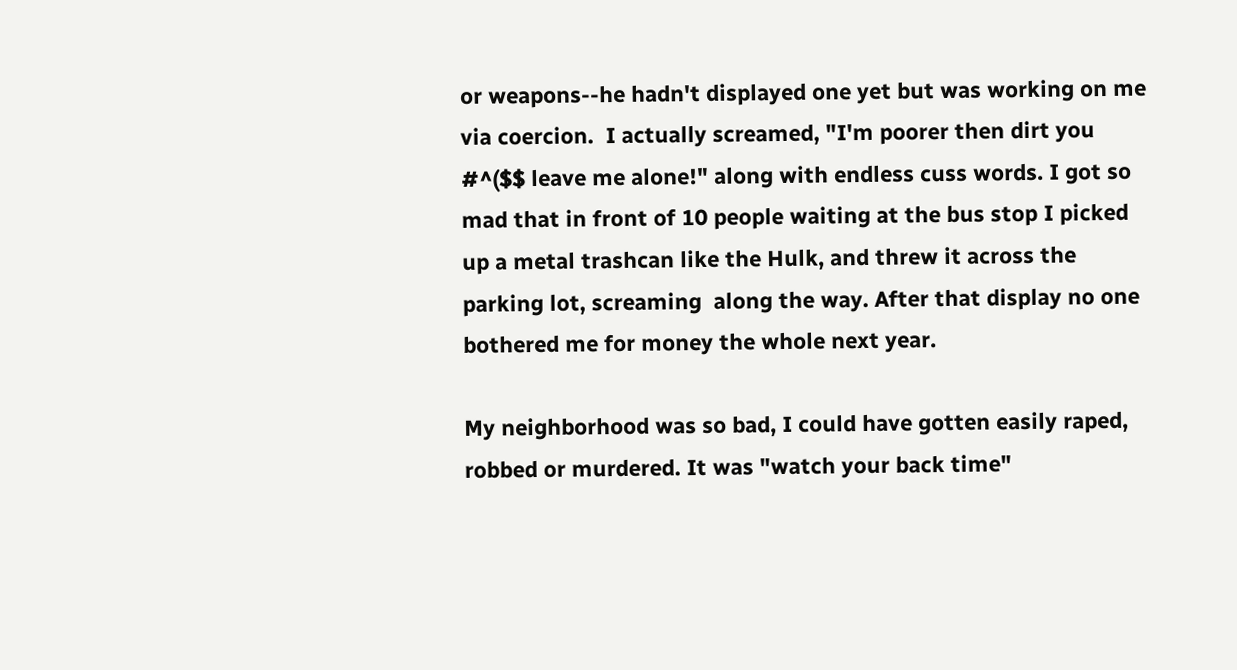or weapons--he hadn't displayed one yet but was working on me via coercion.  I actually screamed, "I'm poorer then dirt you #^($$ leave me alone!" along with endless cuss words. I got so mad that in front of 10 people waiting at the bus stop I picked up a metal trashcan like the Hulk, and threw it across the parking lot, screaming  along the way. After that display no one bothered me for money the whole next year.

My neighborhood was so bad, I could have gotten easily raped, robbed or murdered. It was "watch your back time"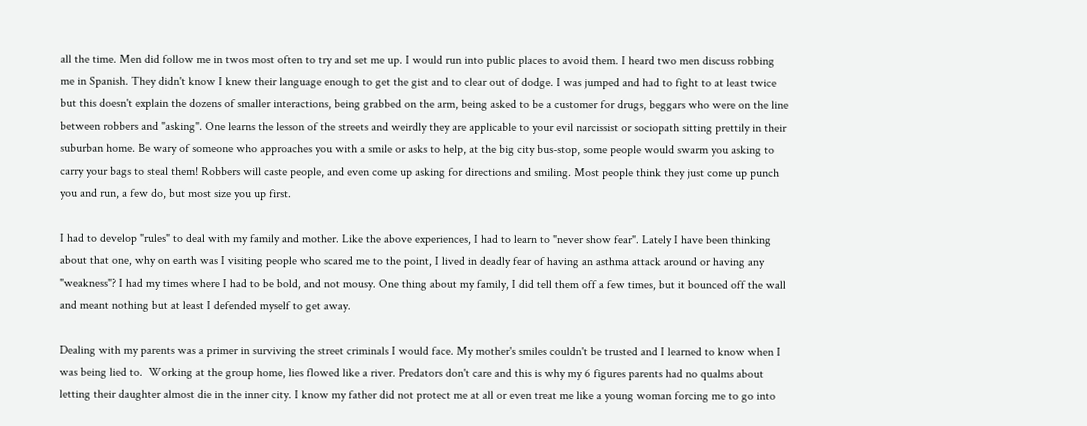all the time. Men did follow me in twos most often to try and set me up. I would run into public places to avoid them. I heard two men discuss robbing me in Spanish. They didn't know I knew their language enough to get the gist and to clear out of dodge. I was jumped and had to fight to at least twice but this doesn't explain the dozens of smaller interactions, being grabbed on the arm, being asked to be a customer for drugs, beggars who were on the line between robbers and "asking". One learns the lesson of the streets and weirdly they are applicable to your evil narcissist or sociopath sitting prettily in their suburban home. Be wary of someone who approaches you with a smile or asks to help, at the big city bus-stop, some people would swarm you asking to carry your bags to steal them! Robbers will caste people, and even come up asking for directions and smiling. Most people think they just come up punch you and run, a few do, but most size you up first.

I had to develop "rules" to deal with my family and mother. Like the above experiences, I had to learn to "never show fear". Lately I have been thinking about that one, why on earth was I visiting people who scared me to the point, I lived in deadly fear of having an asthma attack around or having any "weakness"? I had my times where I had to be bold, and not mousy. One thing about my family, I did tell them off a few times, but it bounced off the wall and meant nothing but at least I defended myself to get away.

Dealing with my parents was a primer in surviving the street criminals I would face. My mother's smiles couldn't be trusted and I learned to know when I was being lied to.  Working at the group home, lies flowed like a river. Predators don't care and this is why my 6 figures parents had no qualms about letting their daughter almost die in the inner city. I know my father did not protect me at all or even treat me like a young woman forcing me to go into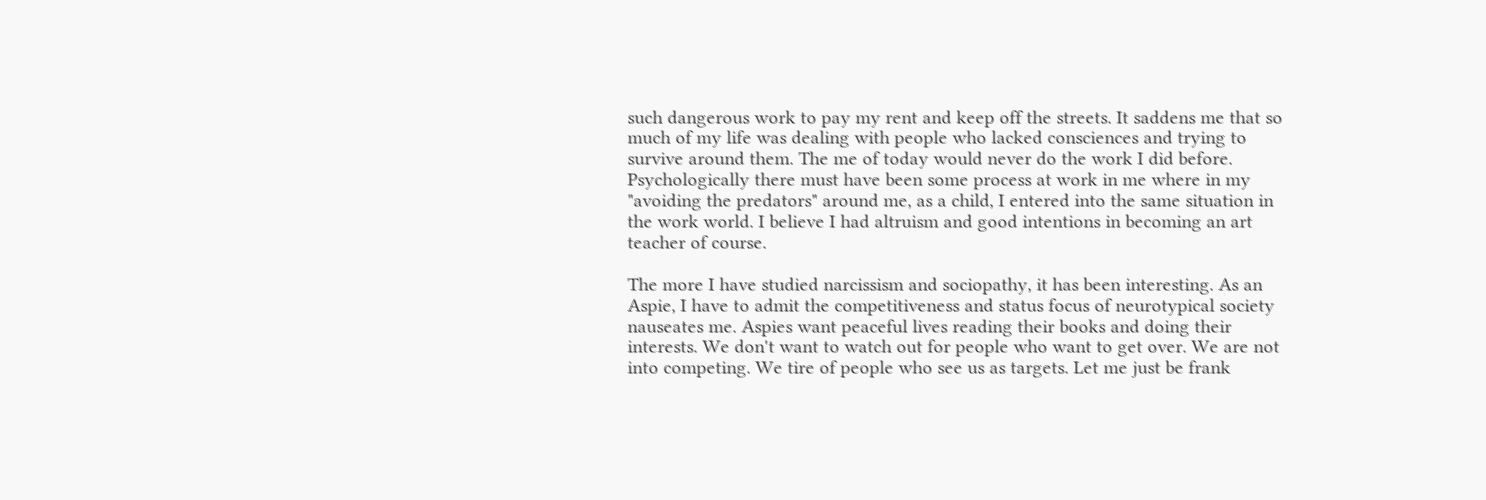such dangerous work to pay my rent and keep off the streets. It saddens me that so much of my life was dealing with people who lacked consciences and trying to survive around them. The me of today would never do the work I did before.  Psychologically there must have been some process at work in me where in my "avoiding the predators" around me, as a child, I entered into the same situation in the work world. I believe I had altruism and good intentions in becoming an art teacher of course.

The more I have studied narcissism and sociopathy, it has been interesting. As an Aspie, I have to admit the competitiveness and status focus of neurotypical society nauseates me. Aspies want peaceful lives reading their books and doing their interests. We don't want to watch out for people who want to get over. We are not into competing. We tire of people who see us as targets. Let me just be frank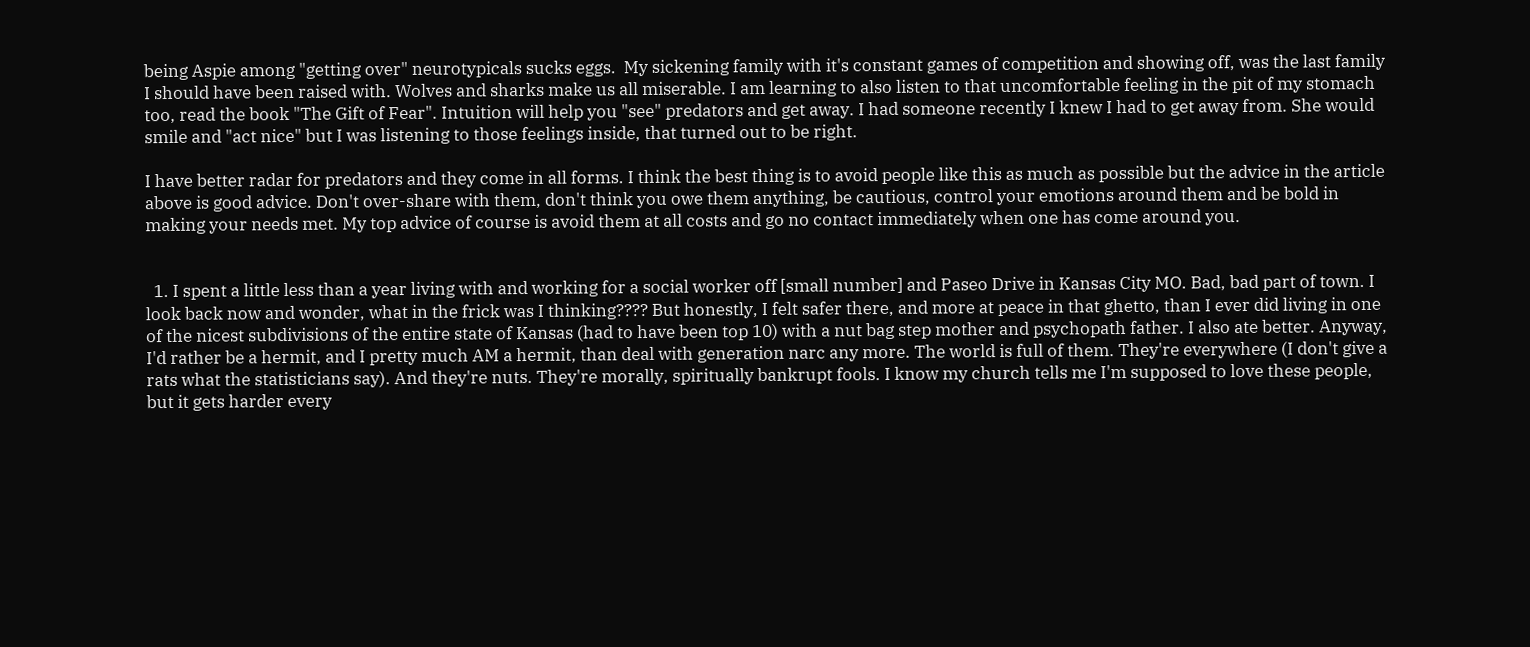being Aspie among "getting over" neurotypicals sucks eggs.  My sickening family with it's constant games of competition and showing off, was the last family I should have been raised with. Wolves and sharks make us all miserable. I am learning to also listen to that uncomfortable feeling in the pit of my stomach too, read the book "The Gift of Fear". Intuition will help you "see" predators and get away. I had someone recently I knew I had to get away from. She would smile and "act nice" but I was listening to those feelings inside, that turned out to be right.

I have better radar for predators and they come in all forms. I think the best thing is to avoid people like this as much as possible but the advice in the article above is good advice. Don't over-share with them, don't think you owe them anything, be cautious, control your emotions around them and be bold in making your needs met. My top advice of course is avoid them at all costs and go no contact immediately when one has come around you.


  1. I spent a little less than a year living with and working for a social worker off [small number] and Paseo Drive in Kansas City MO. Bad, bad part of town. I look back now and wonder, what in the frick was I thinking???? But honestly, I felt safer there, and more at peace in that ghetto, than I ever did living in one of the nicest subdivisions of the entire state of Kansas (had to have been top 10) with a nut bag step mother and psychopath father. I also ate better. Anyway, I'd rather be a hermit, and I pretty much AM a hermit, than deal with generation narc any more. The world is full of them. They're everywhere (I don't give a rats what the statisticians say). And they're nuts. They're morally, spiritually bankrupt fools. I know my church tells me I'm supposed to love these people, but it gets harder every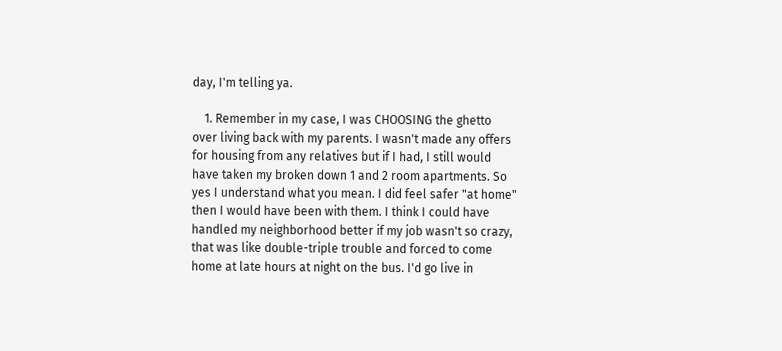day, I'm telling ya.

    1. Remember in my case, I was CHOOSING the ghetto over living back with my parents. I wasn't made any offers for housing from any relatives but if I had, I still would have taken my broken down 1 and 2 room apartments. So yes I understand what you mean. I did feel safer "at home" then I would have been with them. I think I could have handled my neighborhood better if my job wasn't so crazy, that was like double-triple trouble and forced to come home at late hours at night on the bus. I'd go live in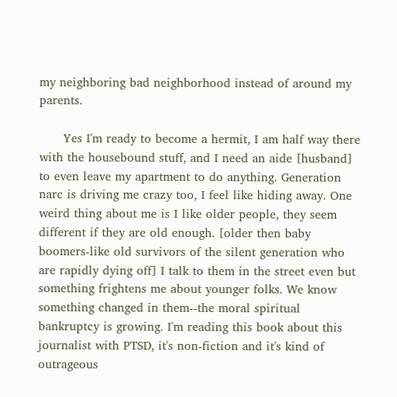my neighboring bad neighborhood instead of around my parents.

      Yes I'm ready to become a hermit, I am half way there with the housebound stuff, and I need an aide [husband] to even leave my apartment to do anything. Generation narc is driving me crazy too, I feel like hiding away. One weird thing about me is I like older people, they seem different if they are old enough. [older then baby boomers-like old survivors of the silent generation who are rapidly dying off] I talk to them in the street even but something frightens me about younger folks. We know something changed in them--the moral spiritual bankruptcy is growing. I'm reading this book about this journalist with PTSD, it's non-fiction and it's kind of outrageous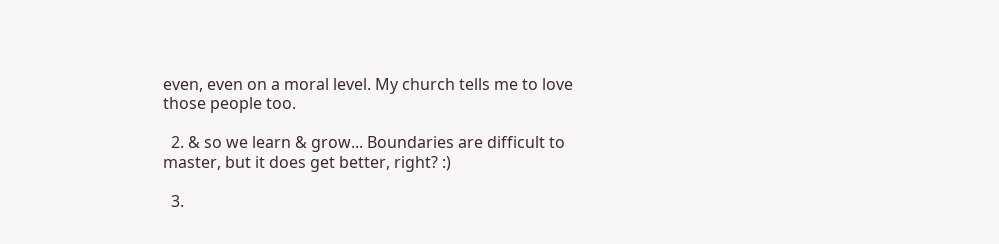even, even on a moral level. My church tells me to love those people too.

  2. & so we learn & grow... Boundaries are difficult to master, but it does get better, right? :)

  3.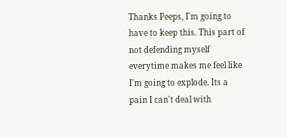Thanks Peeps, I'm going to have to keep this. This part of not defending myself everytime makes me feel like I'm going to explode. Its a pain I can't deal with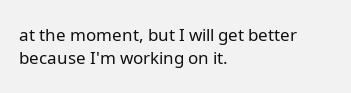at the moment, but I will get better because I'm working on it.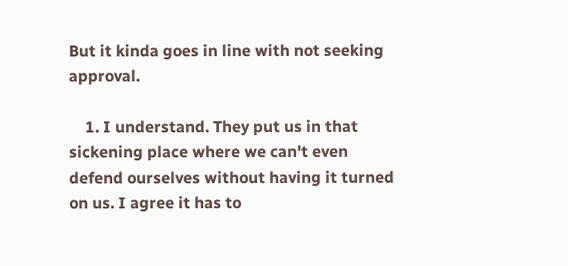But it kinda goes in line with not seeking approval.

    1. I understand. They put us in that sickening place where we can't even defend ourselves without having it turned on us. I agree it has to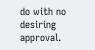do with no desiring approval.